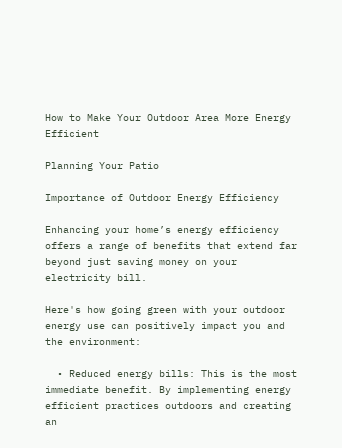How to Make Your Outdoor Area More Energy Efficient

Planning Your Patio

Importance of Outdoor Energy Efficiency

Enhancing your home’s energy efficiency offers a range of benefits that extend far beyond just saving money on your electricity bill.

Here's how going green with your outdoor energy use can positively impact you and the environment:

  • Reduced energy bills: This is the most immediate benefit. By implementing energy efficient practices outdoors and creating an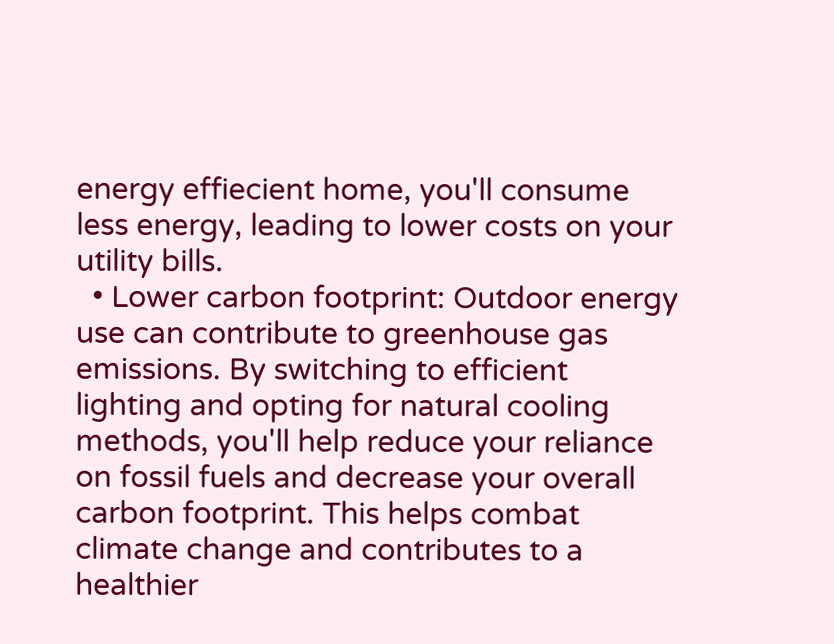energy effiecient home, you'll consume less energy, leading to lower costs on your utility bills.
  • Lower carbon footprint: Outdoor energy use can contribute to greenhouse gas emissions. By switching to efficient lighting and opting for natural cooling methods, you'll help reduce your reliance on fossil fuels and decrease your overall carbon footprint. This helps combat climate change and contributes to a healthier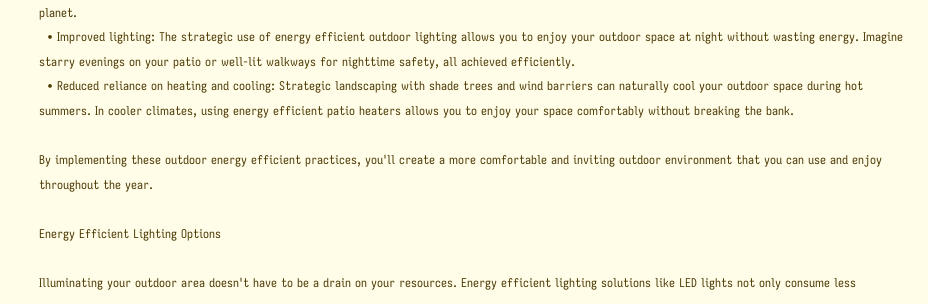planet.
  • Improved lighting: The strategic use of energy efficient outdoor lighting allows you to enjoy your outdoor space at night without wasting energy. Imagine starry evenings on your patio or well-lit walkways for nighttime safety, all achieved efficiently.
  • Reduced reliance on heating and cooling: Strategic landscaping with shade trees and wind barriers can naturally cool your outdoor space during hot summers. In cooler climates, using energy efficient patio heaters allows you to enjoy your space comfortably without breaking the bank.

By implementing these outdoor energy efficient practices, you'll create a more comfortable and inviting outdoor environment that you can use and enjoy throughout the year.

Energy Efficient Lighting Options

Illuminating your outdoor area doesn't have to be a drain on your resources. Energy efficient lighting solutions like LED lights not only consume less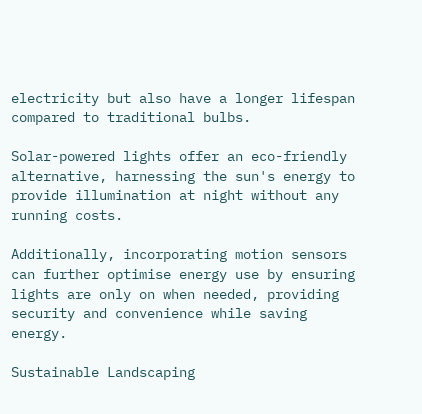electricity but also have a longer lifespan compared to traditional bulbs.

Solar-powered lights offer an eco-friendly alternative, harnessing the sun's energy to provide illumination at night without any running costs.

Additionally, incorporating motion sensors can further optimise energy use by ensuring lights are only on when needed, providing security and convenience while saving energy.

Sustainable Landscaping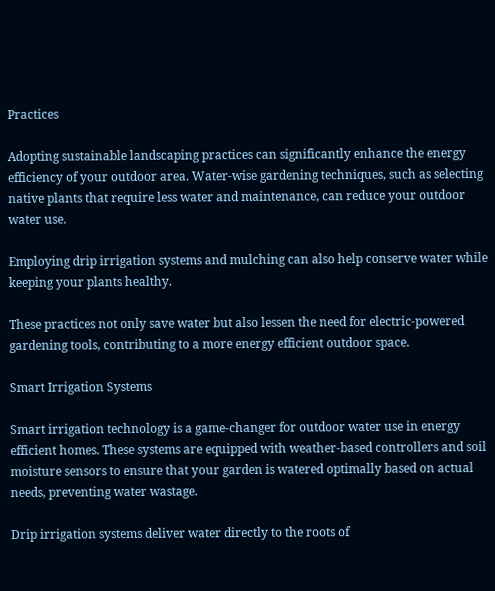Practices

Adopting sustainable landscaping practices can significantly enhance the energy efficiency of your outdoor area. Water-wise gardening techniques, such as selecting native plants that require less water and maintenance, can reduce your outdoor water use.

Employing drip irrigation systems and mulching can also help conserve water while keeping your plants healthy.

These practices not only save water but also lessen the need for electric-powered gardening tools, contributing to a more energy efficient outdoor space.

Smart Irrigation Systems

Smart irrigation technology is a game-changer for outdoor water use in energy efficient homes. These systems are equipped with weather-based controllers and soil moisture sensors to ensure that your garden is watered optimally based on actual needs, preventing water wastage.

Drip irrigation systems deliver water directly to the roots of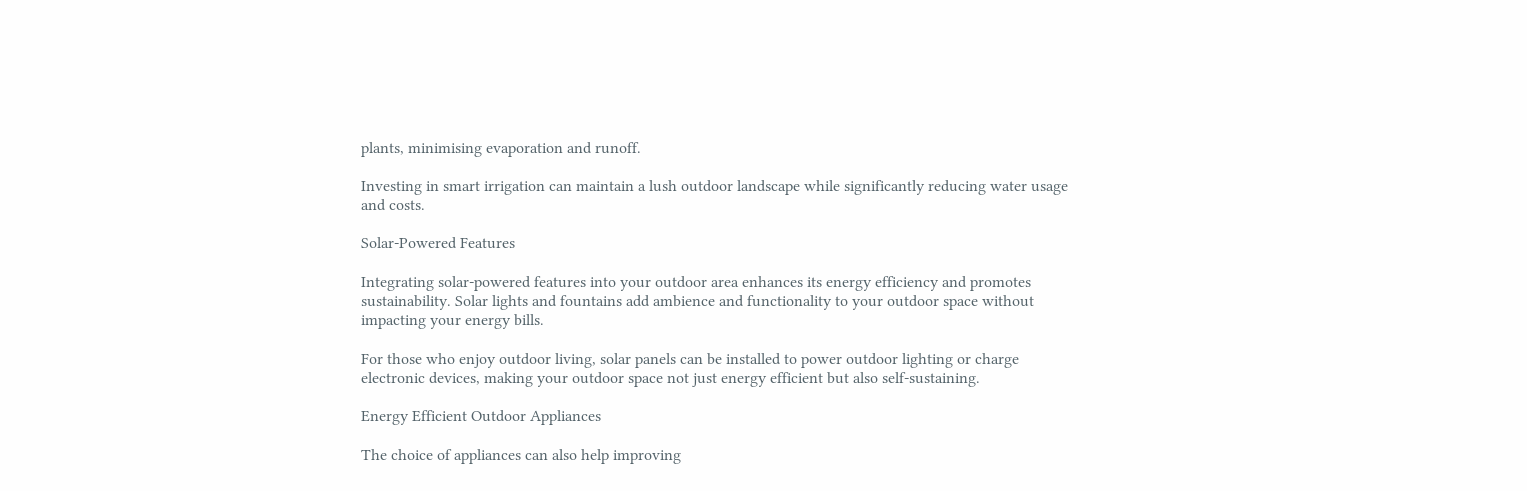plants, minimising evaporation and runoff.

Investing in smart irrigation can maintain a lush outdoor landscape while significantly reducing water usage and costs.

Solar-Powered Features

Integrating solar-powered features into your outdoor area enhances its energy efficiency and promotes sustainability. Solar lights and fountains add ambience and functionality to your outdoor space without impacting your energy bills.

For those who enjoy outdoor living, solar panels can be installed to power outdoor lighting or charge electronic devices, making your outdoor space not just energy efficient but also self-sustaining.

Energy Efficient Outdoor Appliances

The choice of appliances can also help improving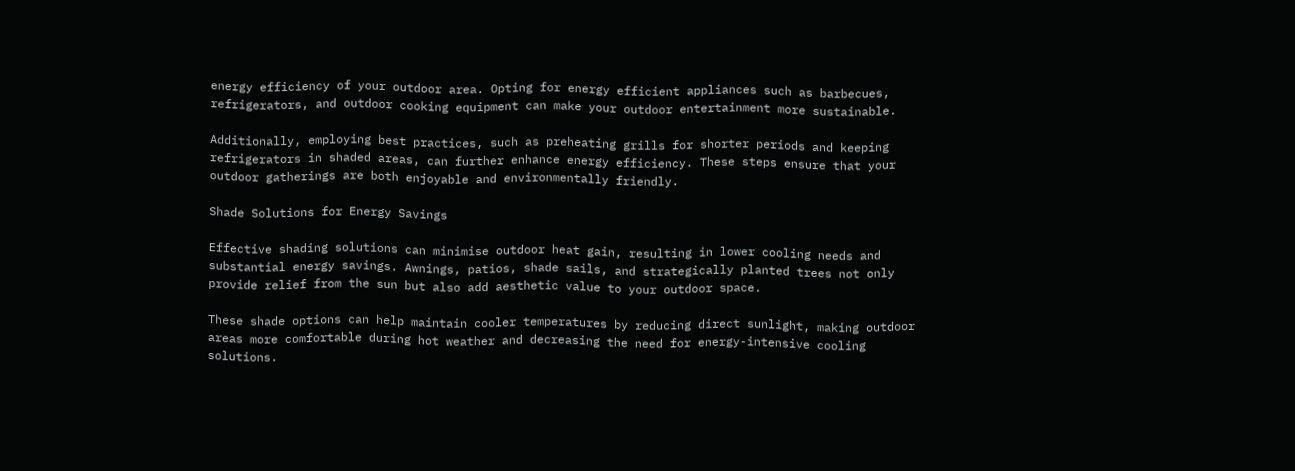energy efficiency of your outdoor area. Opting for energy efficient appliances such as barbecues, refrigerators, and outdoor cooking equipment can make your outdoor entertainment more sustainable.

Additionally, employing best practices, such as preheating grills for shorter periods and keeping refrigerators in shaded areas, can further enhance energy efficiency. These steps ensure that your outdoor gatherings are both enjoyable and environmentally friendly.

Shade Solutions for Energy Savings

Effective shading solutions can minimise outdoor heat gain, resulting in lower cooling needs and substantial energy savings. Awnings, patios, shade sails, and strategically planted trees not only provide relief from the sun but also add aesthetic value to your outdoor space.

These shade options can help maintain cooler temperatures by reducing direct sunlight, making outdoor areas more comfortable during hot weather and decreasing the need for energy-intensive cooling solutions.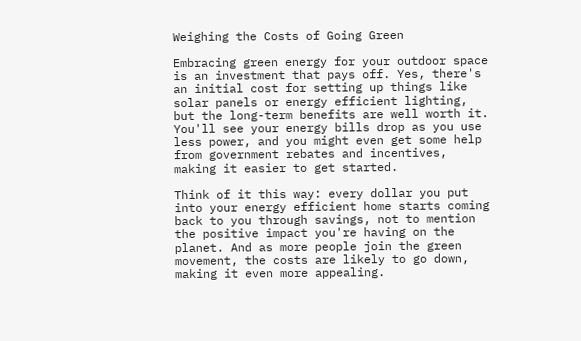Weighing the Costs of Going Green

Embracing green energy for your outdoor space is an investment that pays off. Yes, there's an initial cost for setting up things like solar panels or energy efficient lighting, but the long-term benefits are well worth it. You'll see your energy bills drop as you use less power, and you might even get some help from government rebates and incentives, making it easier to get started.

Think of it this way: every dollar you put into your energy efficient home starts coming back to you through savings, not to mention the positive impact you're having on the planet. And as more people join the green movement, the costs are likely to go down, making it even more appealing.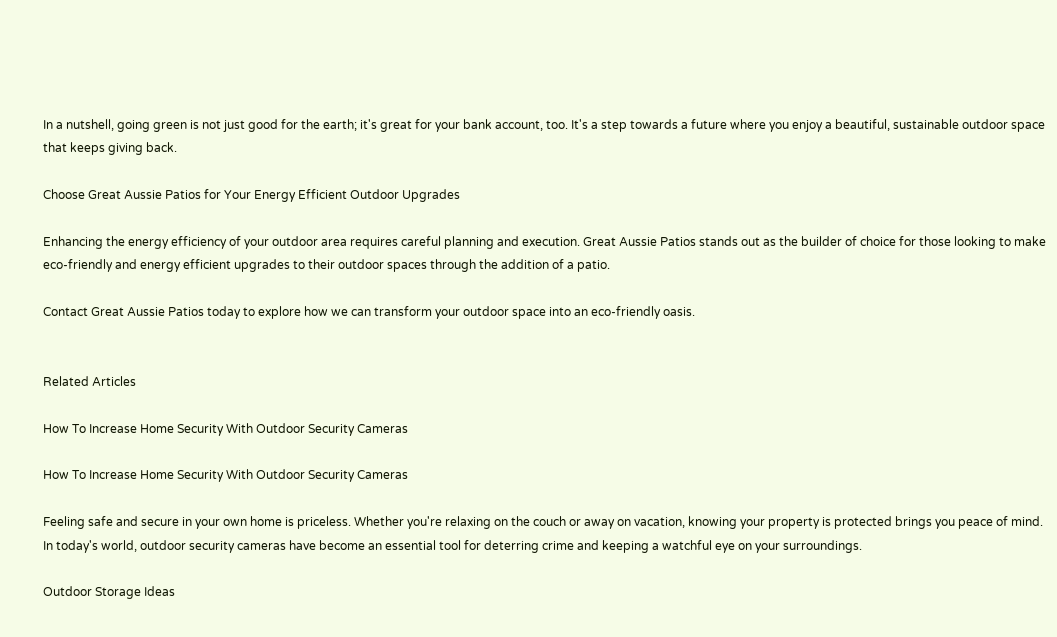In a nutshell, going green is not just good for the earth; it's great for your bank account, too. It's a step towards a future where you enjoy a beautiful, sustainable outdoor space that keeps giving back.

Choose Great Aussie Patios for Your Energy Efficient Outdoor Upgrades

Enhancing the energy efficiency of your outdoor area requires careful planning and execution. Great Aussie Patios stands out as the builder of choice for those looking to make eco-friendly and energy efficient upgrades to their outdoor spaces through the addition of a patio.

Contact Great Aussie Patios today to explore how we can transform your outdoor space into an eco-friendly oasis.


Related Articles

How To Increase Home Security With Outdoor Security Cameras

How To Increase Home Security With Outdoor Security Cameras

Feeling safe and secure in your own home is priceless. Whether you're relaxing on the couch or away on vacation, knowing your property is protected brings you peace of mind. In today's world, outdoor security cameras have become an essential tool for deterring crime and keeping a watchful eye on your surroundings.

Outdoor Storage Ideas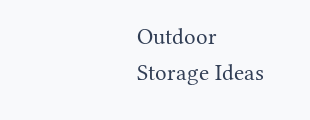Outdoor Storage Ideas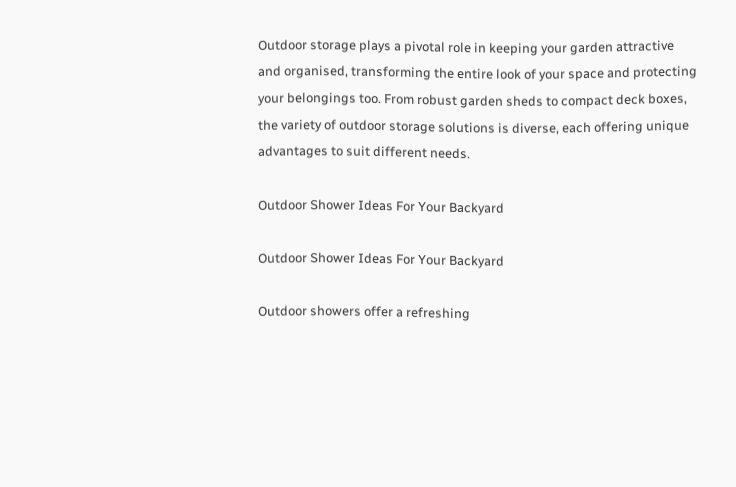Outdoor storage plays a pivotal role in keeping your garden attractive and organised, transforming the entire look of your space and protecting your belongings too. From robust garden sheds to compact deck boxes, the variety of outdoor storage solutions is diverse, each offering unique advantages to suit different needs.

Outdoor Shower Ideas For Your Backyard

Outdoor Shower Ideas For Your Backyard

Outdoor showers offer a refreshing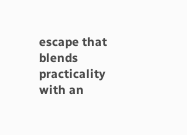escape that blends practicality with an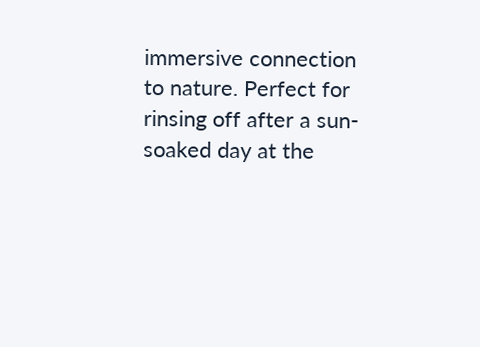immersive connection to nature. Perfect for rinsing off after a sun-soaked day at the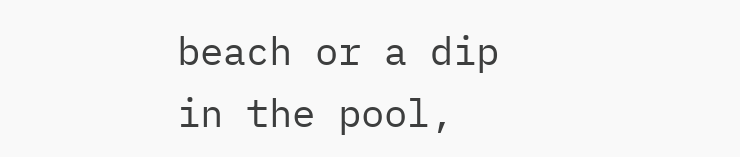beach or a dip in the pool,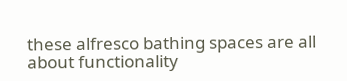these alfresco bathing spaces are all about functionality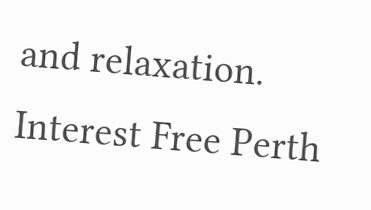and relaxation.
Interest Free Perth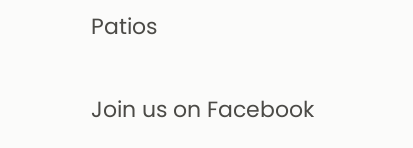Patios

Join us on Facebook